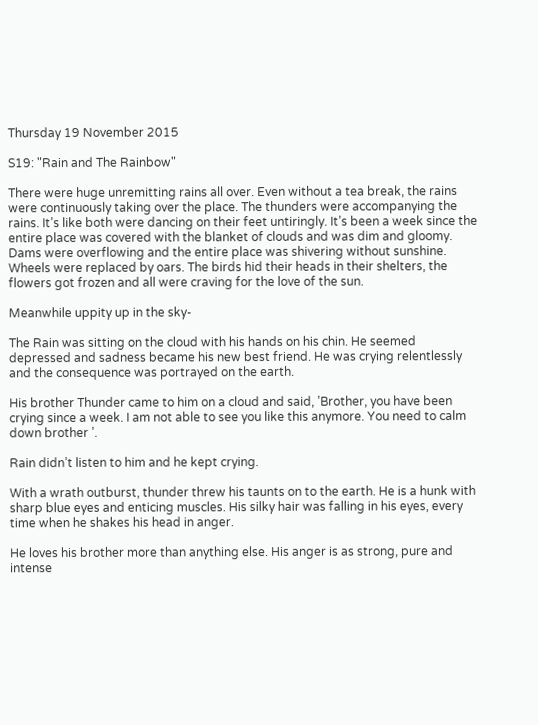Thursday 19 November 2015

S19: "Rain and The Rainbow"

There were huge unremitting rains all over. Even without a tea break, the rains were continuously taking over the place. The thunders were accompanying the rains. It’s like both were dancing on their feet untiringly. It’s been a week since the entire place was covered with the blanket of clouds and was dim and gloomy. Dams were overflowing and the entire place was shivering without sunshine. Wheels were replaced by oars. The birds hid their heads in their shelters, the flowers got frozen and all were craving for the love of the sun.

Meanwhile uppity up in the sky-

The Rain was sitting on the cloud with his hands on his chin. He seemed depressed and sadness became his new best friend. He was crying relentlessly and the consequence was portrayed on the earth.

His brother Thunder came to him on a cloud and said, ’Brother, you have been crying since a week. I am not able to see you like this anymore. You need to calm down brother ’.

Rain didn’t listen to him and he kept crying.

With a wrath outburst, thunder threw his taunts on to the earth. He is a hunk with sharp blue eyes and enticing muscles. His silky hair was falling in his eyes, every time when he shakes his head in anger.

He loves his brother more than anything else. His anger is as strong, pure and intense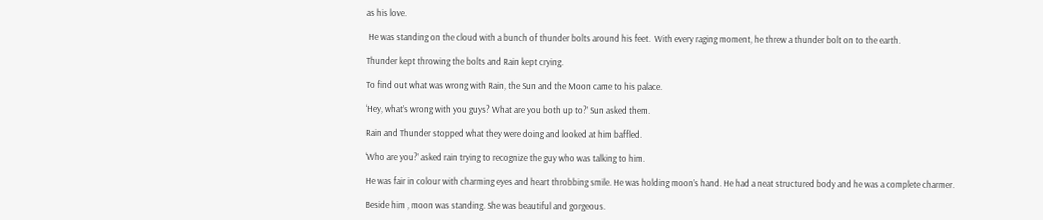as his love.

 He was standing on the cloud with a bunch of thunder bolts around his feet.  With every raging moment, he threw a thunder bolt on to the earth.

Thunder kept throwing the bolts and Rain kept crying.

To find out what was wrong with Rain, the Sun and the Moon came to his palace.

‘Hey, what’s wrong with you guys? What are you both up to?’ Sun asked them.

Rain and Thunder stopped what they were doing and looked at him baffled.

‘Who are you?’ asked rain trying to recognize the guy who was talking to him.

He was fair in colour with charming eyes and heart throbbing smile. He was holding moon’s hand. He had a neat structured body and he was a complete charmer.

Beside him , moon was standing. She was beautiful and gorgeous.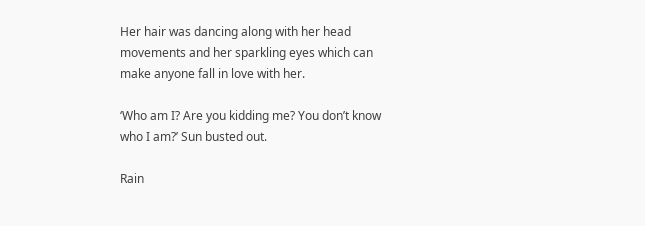Her hair was dancing along with her head movements and her sparkling eyes which can make anyone fall in love with her.

‘Who am I? Are you kidding me? You don’t know who I am?’ Sun busted out.

Rain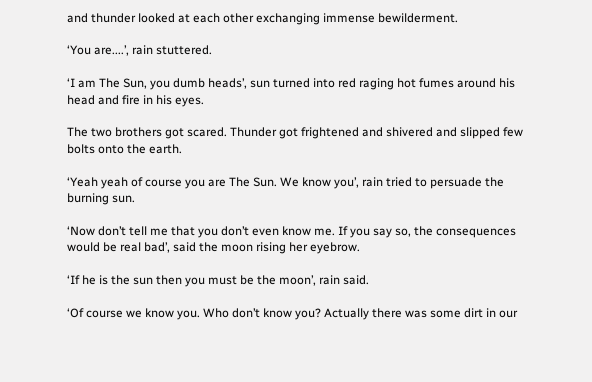and thunder looked at each other exchanging immense bewilderment.

‘You are....’, rain stuttered.

‘I am The Sun, you dumb heads’, sun turned into red raging hot fumes around his head and fire in his eyes.

The two brothers got scared. Thunder got frightened and shivered and slipped few bolts onto the earth.

‘Yeah yeah of course you are The Sun. We know you’, rain tried to persuade the burning sun.

‘Now don’t tell me that you don’t even know me. If you say so, the consequences would be real bad’, said the moon rising her eyebrow.

‘If he is the sun then you must be the moon’, rain said.

‘Of course we know you. Who don’t know you? Actually there was some dirt in our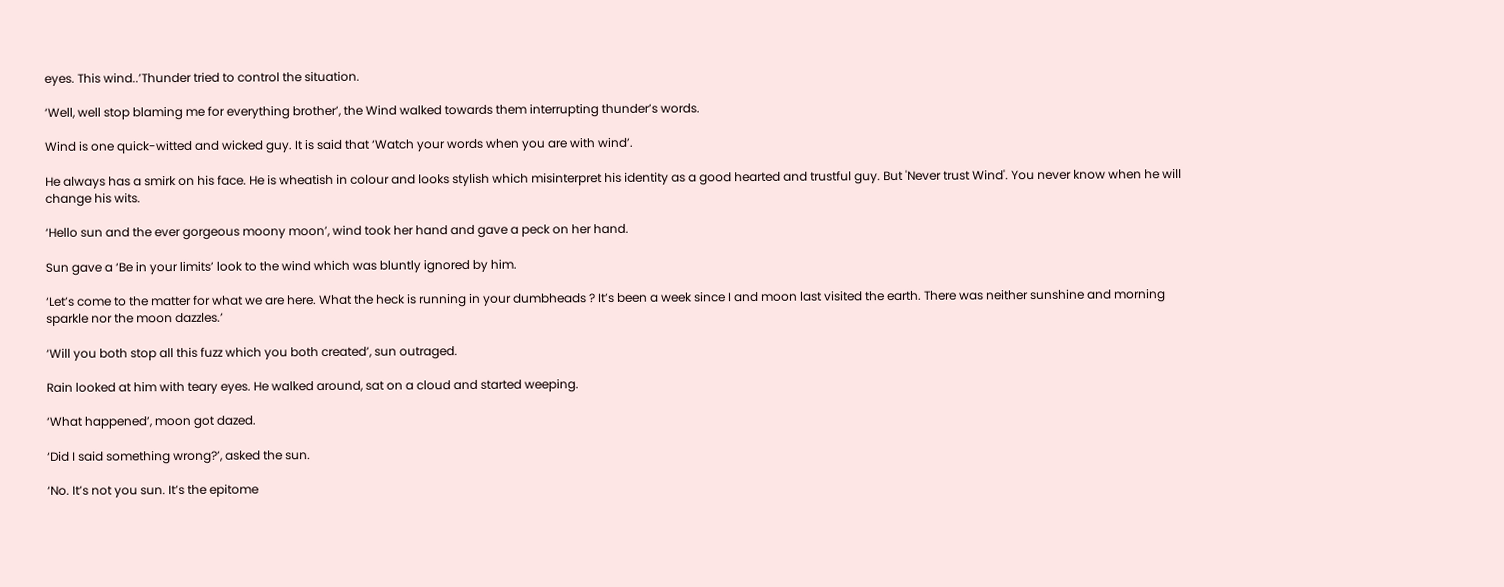eyes. This wind..’Thunder tried to control the situation.

‘Well, well stop blaming me for everything brother’, the Wind walked towards them interrupting thunder’s words.

Wind is one quick-witted and wicked guy. It is said that ‘Watch your words when you are with wind’.

He always has a smirk on his face. He is wheatish in colour and looks stylish which misinterpret his identity as a good hearted and trustful guy. But 'Never trust Wind'. You never know when he will change his wits.

‘Hello sun and the ever gorgeous moony moon’, wind took her hand and gave a peck on her hand.

Sun gave a ‘Be in your limits’ look to the wind which was bluntly ignored by him.

‘Let’s come to the matter for what we are here. What the heck is running in your dumbheads ? It’s been a week since I and moon last visited the earth. There was neither sunshine and morning sparkle nor the moon dazzles.’

‘Will you both stop all this fuzz which you both created’, sun outraged.

Rain looked at him with teary eyes. He walked around, sat on a cloud and started weeping.

‘What happened’, moon got dazed.

‘Did I said something wrong?’, asked the sun.

‘No. It’s not you sun. It’s the epitome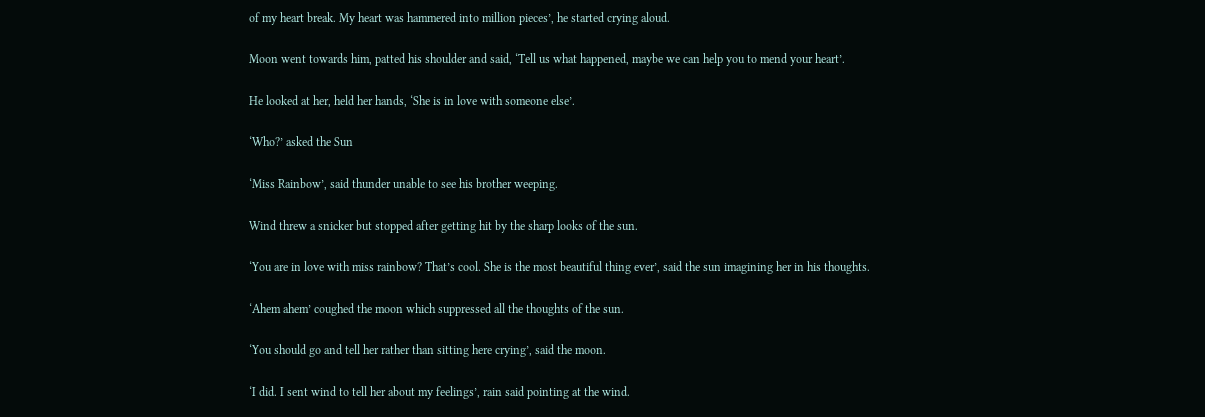of my heart break. My heart was hammered into million pieces’, he started crying aloud.

Moon went towards him, patted his shoulder and said, ‘Tell us what happened, maybe we can help you to mend your heart’.

He looked at her, held her hands, ‘She is in love with someone else’.

‘Who?’ asked the Sun

‘Miss Rainbow’, said thunder unable to see his brother weeping.

Wind threw a snicker but stopped after getting hit by the sharp looks of the sun.

‘You are in love with miss rainbow? That’s cool. She is the most beautiful thing ever’, said the sun imagining her in his thoughts.

‘Ahem ahem’ coughed the moon which suppressed all the thoughts of the sun.

‘You should go and tell her rather than sitting here crying’, said the moon.

‘I did. I sent wind to tell her about my feelings’, rain said pointing at the wind.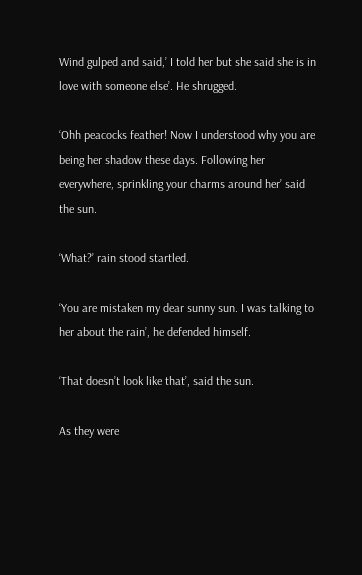Wind gulped and said,’ I told her but she said she is in love with someone else’. He shrugged.

‘Ohh peacocks feather! Now I understood why you are being her shadow these days. Following her everywhere, sprinkling your charms around her’ said the sun.

‘What?’ rain stood startled.

‘You are mistaken my dear sunny sun. I was talking to her about the rain’, he defended himself.

‘That doesn’t look like that’, said the sun.

As they were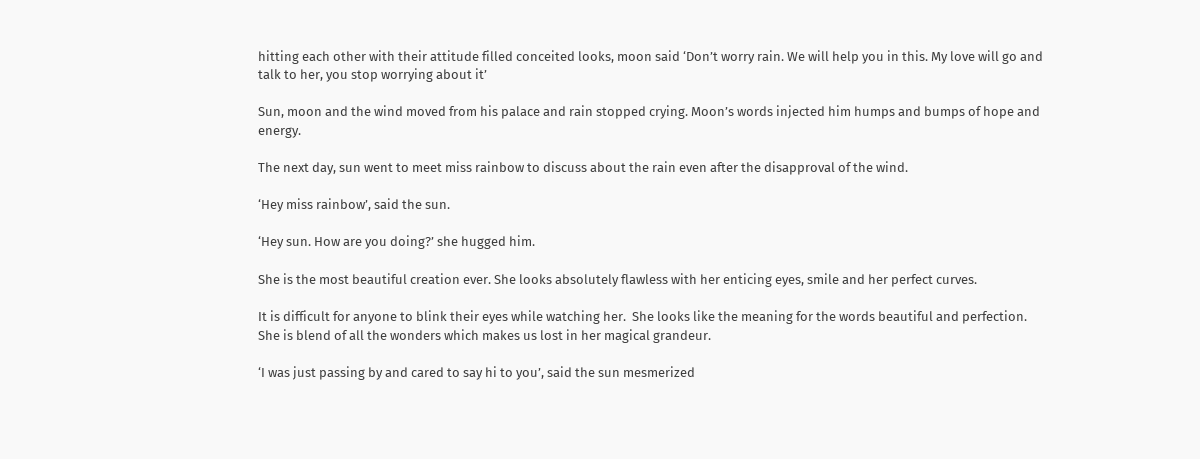hitting each other with their attitude filled conceited looks, moon said ‘Don’t worry rain. We will help you in this. My love will go and talk to her, you stop worrying about it’

Sun, moon and the wind moved from his palace and rain stopped crying. Moon’s words injected him humps and bumps of hope and energy.

The next day, sun went to meet miss rainbow to discuss about the rain even after the disapproval of the wind.

‘Hey miss rainbow’, said the sun.

‘Hey sun. How are you doing?’ she hugged him.

She is the most beautiful creation ever. She looks absolutely flawless with her enticing eyes, smile and her perfect curves.

It is difficult for anyone to blink their eyes while watching her.  She looks like the meaning for the words beautiful and perfection. She is blend of all the wonders which makes us lost in her magical grandeur.

‘I was just passing by and cared to say hi to you’, said the sun mesmerized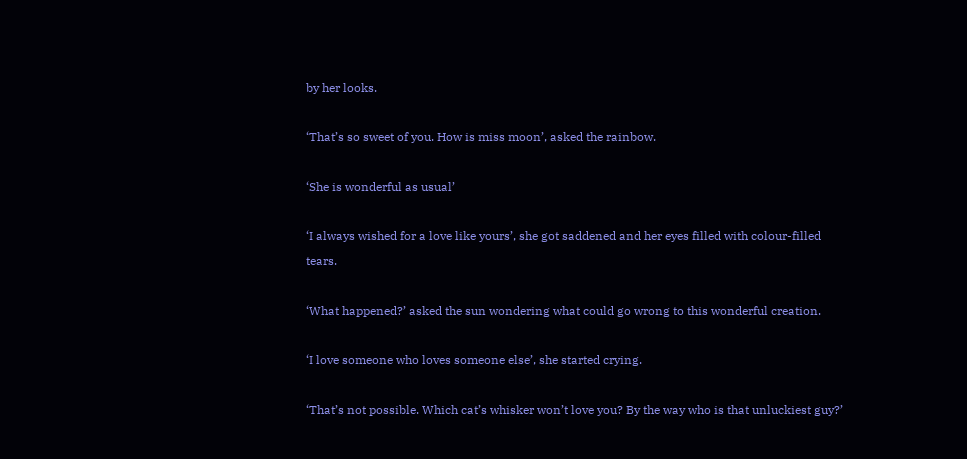by her looks.

‘That’s so sweet of you. How is miss moon’, asked the rainbow.

‘She is wonderful as usual’

‘I always wished for a love like yours’, she got saddened and her eyes filled with colour-filled tears.

‘What happened?’ asked the sun wondering what could go wrong to this wonderful creation.

‘I love someone who loves someone else’, she started crying.

‘That’s not possible. Which cat’s whisker won’t love you? By the way who is that unluckiest guy?’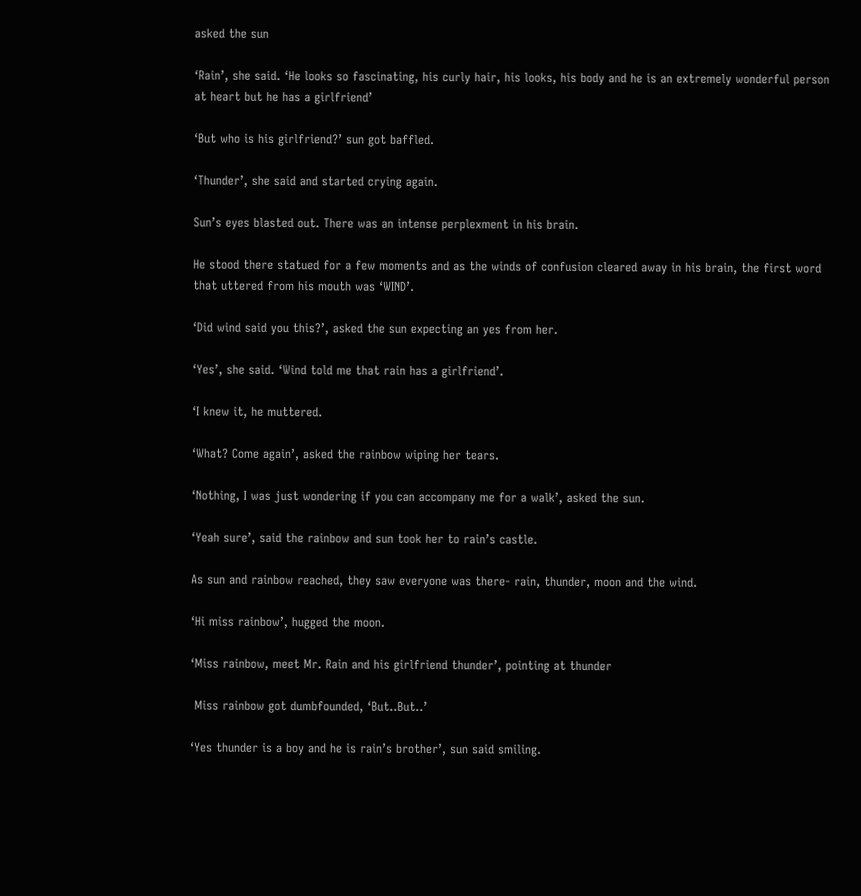asked the sun

‘Rain’, she said. ‘He looks so fascinating, his curly hair, his looks, his body and he is an extremely wonderful person at heart but he has a girlfriend’

‘But who is his girlfriend?’ sun got baffled.

‘Thunder’, she said and started crying again.

Sun’s eyes blasted out. There was an intense perplexment in his brain.

He stood there statued for a few moments and as the winds of confusion cleared away in his brain, the first word that uttered from his mouth was ‘WIND’.

‘Did wind said you this?’, asked the sun expecting an yes from her.

‘Yes’, she said. ‘Wind told me that rain has a girlfriend’.

‘I knew it, he muttered.

‘What? Come again’, asked the rainbow wiping her tears.

‘Nothing, I was just wondering if you can accompany me for a walk’, asked the sun.

‘Yeah sure’, said the rainbow and sun took her to rain’s castle.

As sun and rainbow reached, they saw everyone was there- rain, thunder, moon and the wind.

‘Hi miss rainbow’, hugged the moon.

‘Miss rainbow, meet Mr. Rain and his girlfriend thunder’, pointing at thunder

 Miss rainbow got dumbfounded, ‘But..But..’

‘Yes thunder is a boy and he is rain’s brother’, sun said smiling.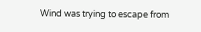Wind was trying to escape from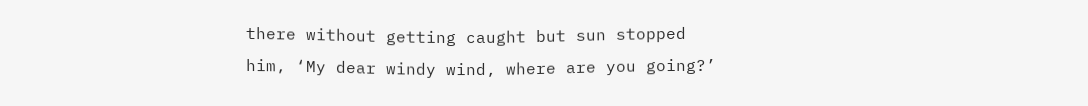there without getting caught but sun stopped him, ‘My dear windy wind, where are you going?’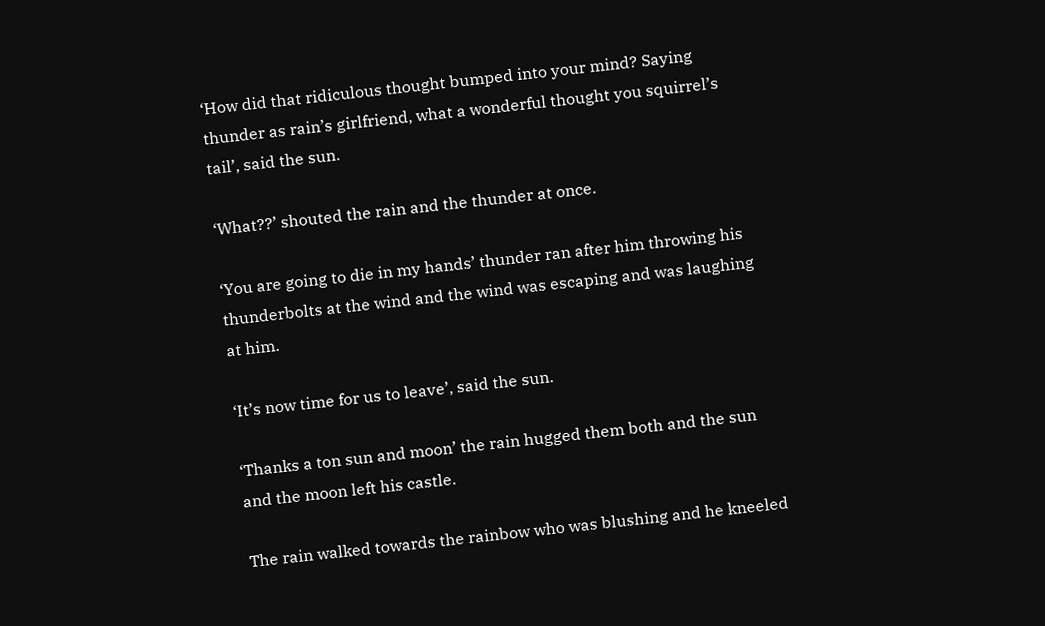‘How did that ridiculous thought bumped into your mind? Saying thunder as rain’s girlfriend, what a wonderful thought you squirrel’s tail’, said the sun.

‘What??’ shouted the rain and the thunder at once.

‘You are going to die in my hands’ thunder ran after him throwing his thunderbolts at the wind and the wind was escaping and was laughing at him.

‘It’s now time for us to leave’, said the sun.

‘Thanks a ton sun and moon’ the rain hugged them both and the sun and the moon left his castle.

The rain walked towards the rainbow who was blushing and he kneeled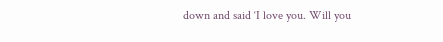down and said ‘I love you. Will you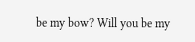be my bow? Will you be my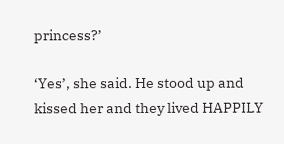princess?’

‘Yes’, she said. He stood up and kissed her and they lived HAPPILY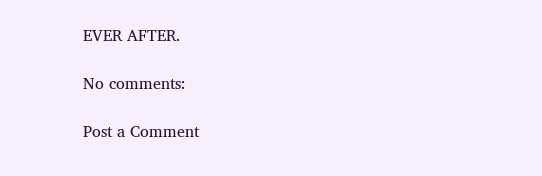EVER AFTER.

No comments:

Post a Comment